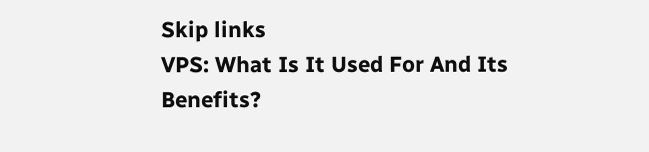Skip links
VPS: What Is It Used For And Its Benefits?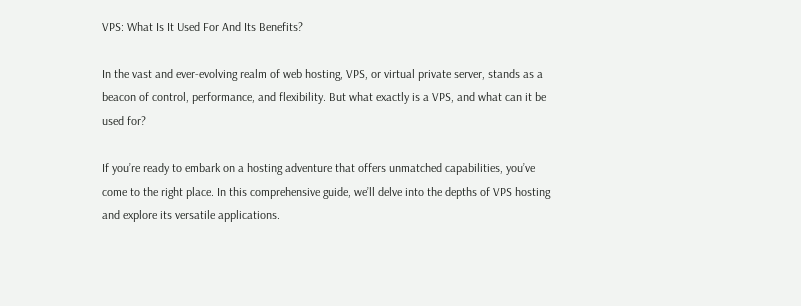VPS: What Is It Used For And Its Benefits?

In the vast and ever-evolving realm of web hosting, VPS, or virtual private server, stands as a beacon of control, performance, and flexibility. But what exactly is a VPS, and what can it be used for?

If you’re ready to embark on a hosting adventure that offers unmatched capabilities, you’ve come to the right place. In this comprehensive guide, we’ll delve into the depths of VPS hosting and explore its versatile applications.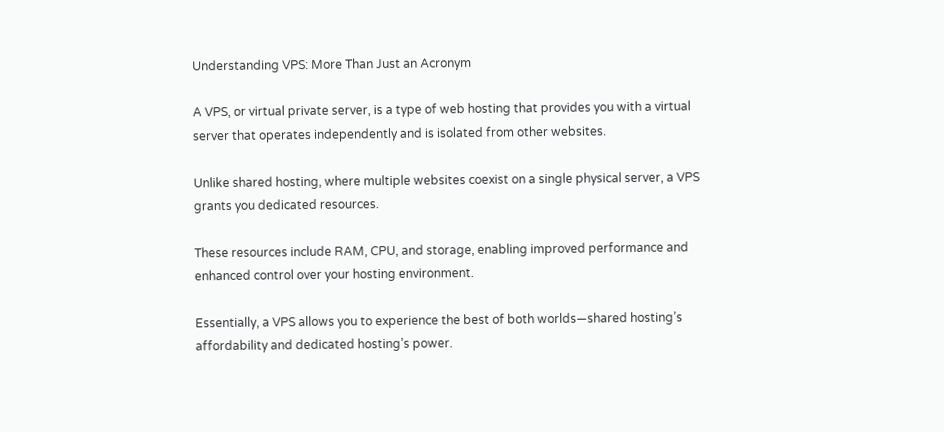Understanding VPS: More Than Just an Acronym

A VPS, or virtual private server, is a type of web hosting that provides you with a virtual server that operates independently and is isolated from other websites.

Unlike shared hosting, where multiple websites coexist on a single physical server, a VPS grants you dedicated resources.

These resources include RAM, CPU, and storage, enabling improved performance and enhanced control over your hosting environment.

Essentially, a VPS allows you to experience the best of both worlds—shared hosting’s affordability and dedicated hosting’s power.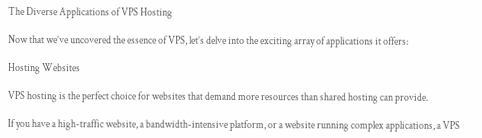The Diverse Applications of VPS Hosting

Now that we’ve uncovered the essence of VPS, let’s delve into the exciting array of applications it offers:

Hosting Websites

VPS hosting is the perfect choice for websites that demand more resources than shared hosting can provide.

If you have a high-traffic website, a bandwidth-intensive platform, or a website running complex applications, a VPS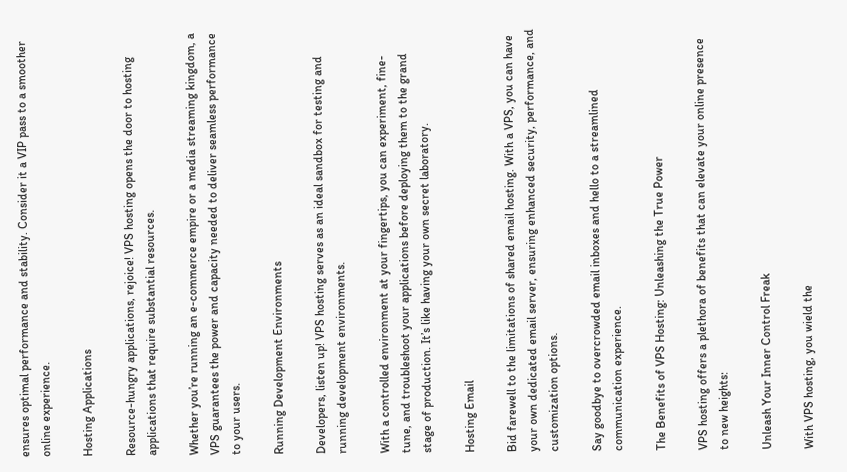ensures optimal performance and stability. Consider it a VIP pass to a smoother online experience.

Hosting Applications

Resource-hungry applications, rejoice! VPS hosting opens the door to hosting applications that require substantial resources.

Whether you’re running an e-commerce empire or a media streaming kingdom, a VPS guarantees the power and capacity needed to deliver seamless performance to your users.

Running Development Environments

Developers, listen up! VPS hosting serves as an ideal sandbox for testing and running development environments.

With a controlled environment at your fingertips, you can experiment, fine-tune, and troubleshoot your applications before deploying them to the grand stage of production. It’s like having your own secret laboratory.

Hosting Email

Bid farewell to the limitations of shared email hosting. With a VPS, you can have your own dedicated email server, ensuring enhanced security, performance, and customization options.

Say goodbye to overcrowded email inboxes and hello to a streamlined communication experience.

The Benefits of VPS Hosting: Unleashing the True Power

VPS hosting offers a plethora of benefits that can elevate your online presence to new heights:

Unleash Your Inner Control Freak

With VPS hosting, you wield the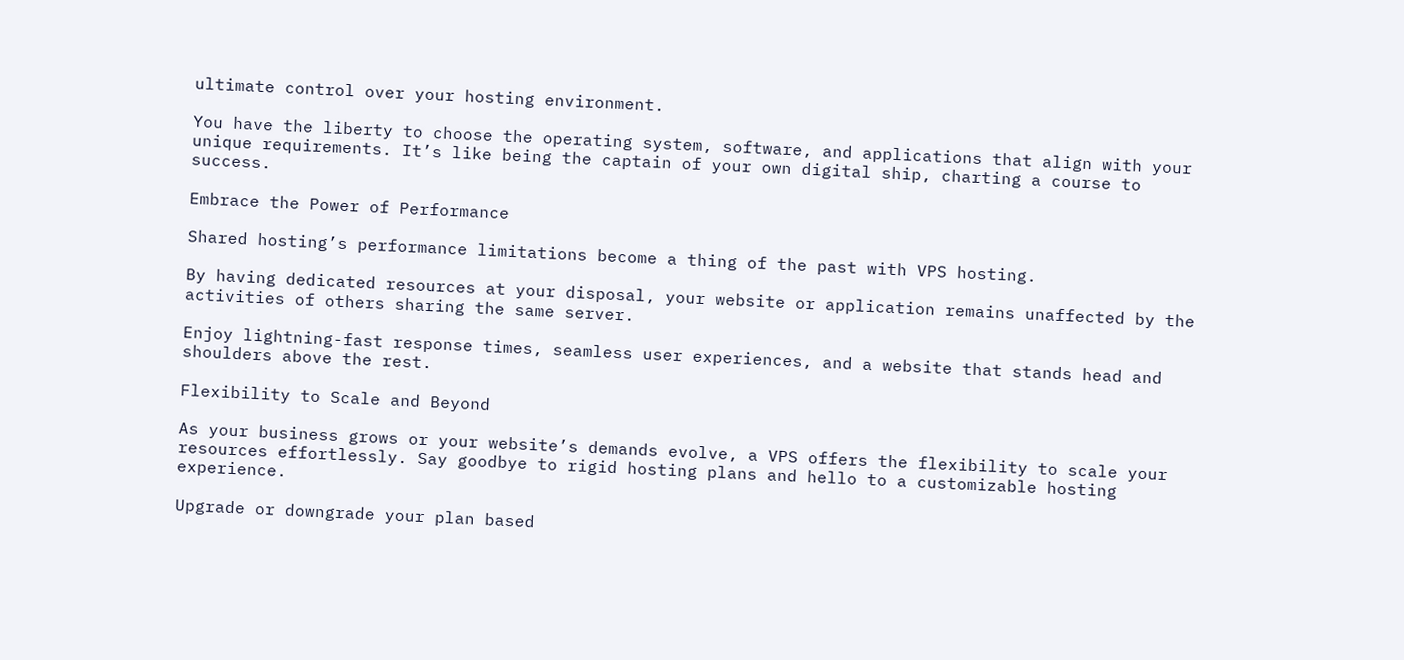ultimate control over your hosting environment.

You have the liberty to choose the operating system, software, and applications that align with your unique requirements. It’s like being the captain of your own digital ship, charting a course to success.

Embrace the Power of Performance

Shared hosting’s performance limitations become a thing of the past with VPS hosting.

By having dedicated resources at your disposal, your website or application remains unaffected by the activities of others sharing the same server.

Enjoy lightning-fast response times, seamless user experiences, and a website that stands head and shoulders above the rest.

Flexibility to Scale and Beyond

As your business grows or your website’s demands evolve, a VPS offers the flexibility to scale your resources effortlessly. Say goodbye to rigid hosting plans and hello to a customizable hosting experience.

Upgrade or downgrade your plan based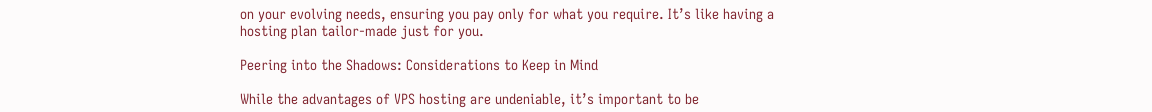on your evolving needs, ensuring you pay only for what you require. It’s like having a hosting plan tailor-made just for you.

Peering into the Shadows: Considerations to Keep in Mind

While the advantages of VPS hosting are undeniable, it’s important to be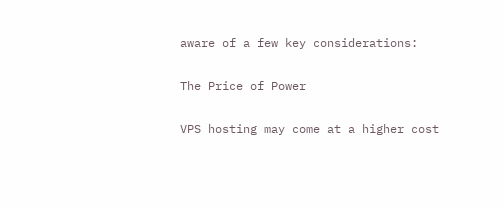aware of a few key considerations:

The Price of Power

VPS hosting may come at a higher cost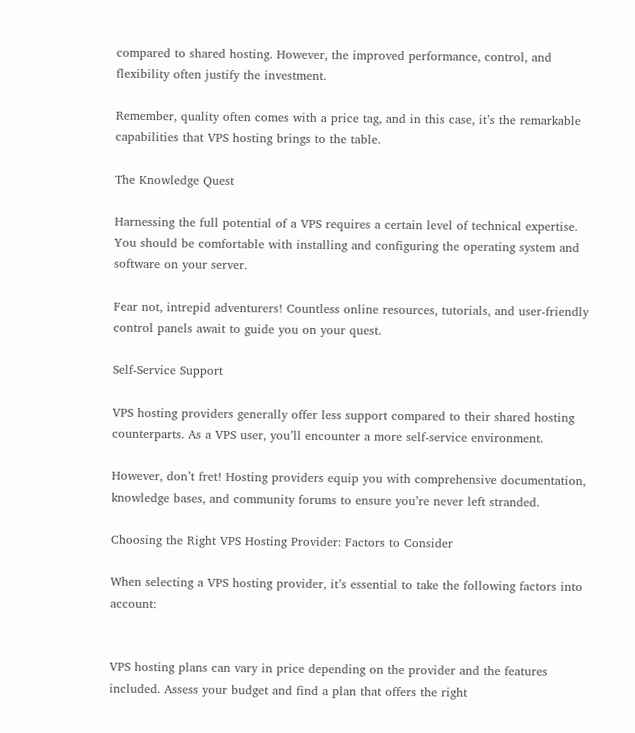compared to shared hosting. However, the improved performance, control, and flexibility often justify the investment.

Remember, quality often comes with a price tag, and in this case, it’s the remarkable capabilities that VPS hosting brings to the table.

The Knowledge Quest

Harnessing the full potential of a VPS requires a certain level of technical expertise. You should be comfortable with installing and configuring the operating system and software on your server.

Fear not, intrepid adventurers! Countless online resources, tutorials, and user-friendly control panels await to guide you on your quest.

Self-Service Support

VPS hosting providers generally offer less support compared to their shared hosting counterparts. As a VPS user, you’ll encounter a more self-service environment.

However, don’t fret! Hosting providers equip you with comprehensive documentation, knowledge bases, and community forums to ensure you’re never left stranded.

Choosing the Right VPS Hosting Provider: Factors to Consider

When selecting a VPS hosting provider, it’s essential to take the following factors into account:


VPS hosting plans can vary in price depending on the provider and the features included. Assess your budget and find a plan that offers the right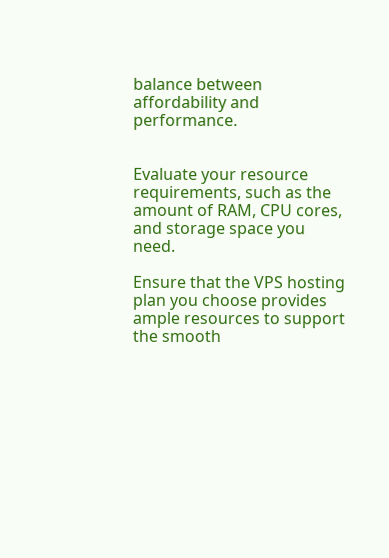balance between affordability and performance.


Evaluate your resource requirements, such as the amount of RAM, CPU cores, and storage space you need.

Ensure that the VPS hosting plan you choose provides ample resources to support the smooth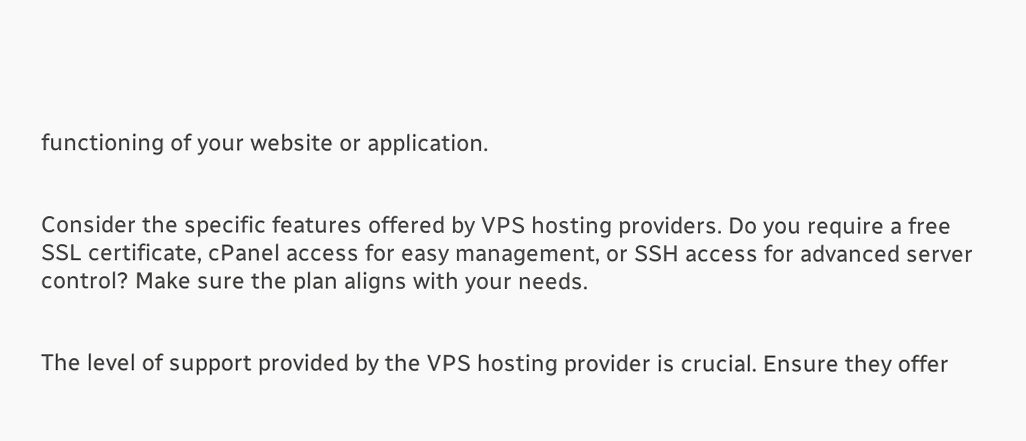functioning of your website or application.


Consider the specific features offered by VPS hosting providers. Do you require a free SSL certificate, cPanel access for easy management, or SSH access for advanced server control? Make sure the plan aligns with your needs.


The level of support provided by the VPS hosting provider is crucial. Ensure they offer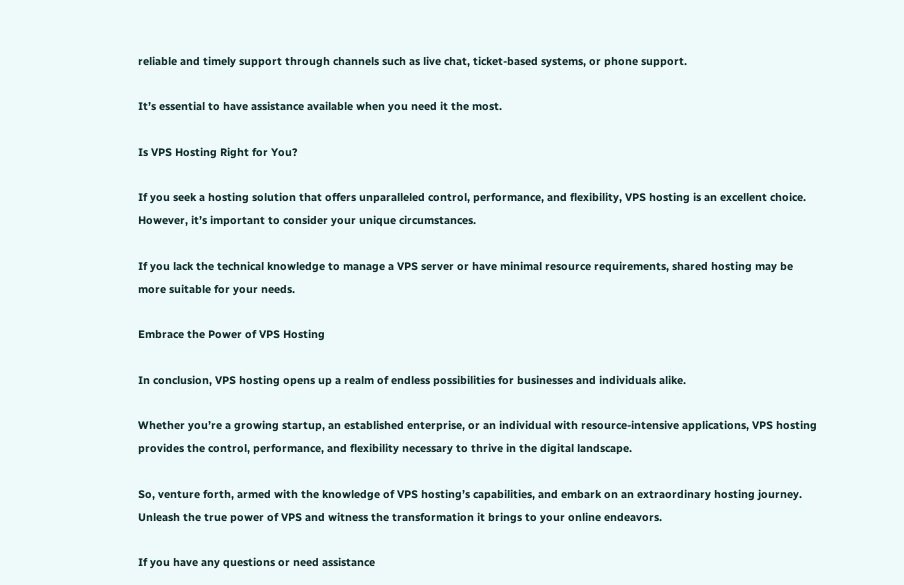reliable and timely support through channels such as live chat, ticket-based systems, or phone support.

It’s essential to have assistance available when you need it the most.

Is VPS Hosting Right for You?

If you seek a hosting solution that offers unparalleled control, performance, and flexibility, VPS hosting is an excellent choice. However, it’s important to consider your unique circumstances.

If you lack the technical knowledge to manage a VPS server or have minimal resource requirements, shared hosting may be more suitable for your needs.

Embrace the Power of VPS Hosting

In conclusion, VPS hosting opens up a realm of endless possibilities for businesses and individuals alike.

Whether you’re a growing startup, an established enterprise, or an individual with resource-intensive applications, VPS hosting provides the control, performance, and flexibility necessary to thrive in the digital landscape.

So, venture forth, armed with the knowledge of VPS hosting’s capabilities, and embark on an extraordinary hosting journey. Unleash the true power of VPS and witness the transformation it brings to your online endeavors.

If you have any questions or need assistance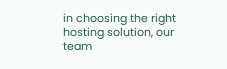in choosing the right hosting solution, our team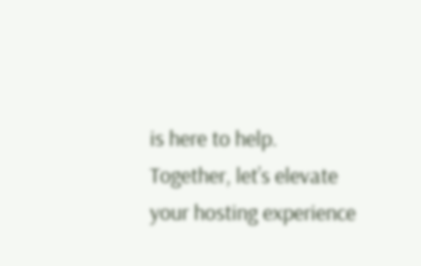is here to help. Together, let’s elevate your hosting experience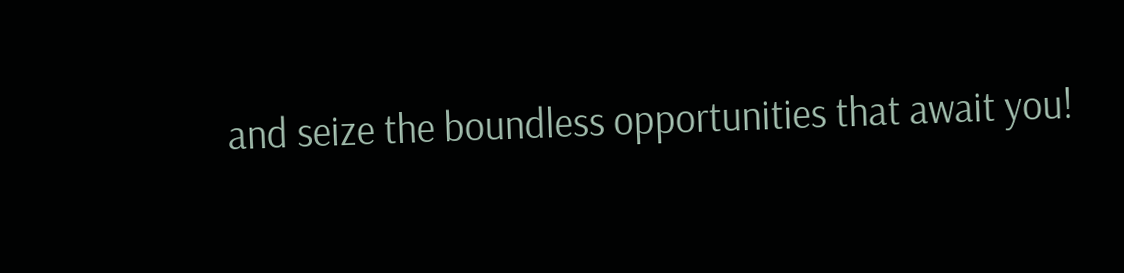and seize the boundless opportunities that await you!